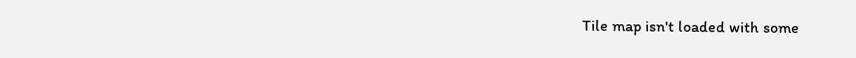Tile map isn't loaded with some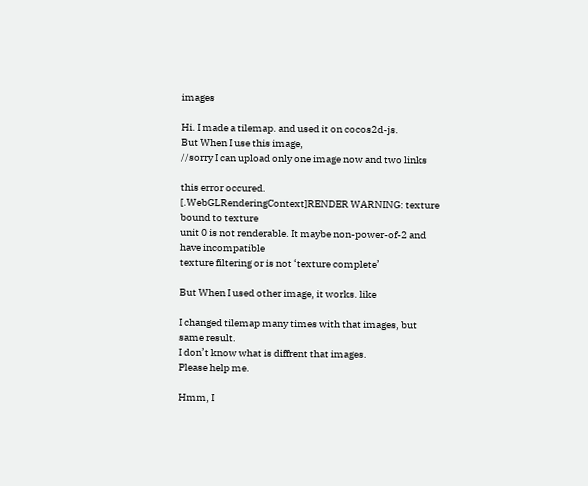images

Hi. I made a tilemap. and used it on cocos2d-js.
But When I use this image,
//sorry I can upload only one image now and two links

this error occured.
[.WebGLRenderingContext]RENDER WARNING: texture bound to texture
unit 0 is not renderable. It maybe non-power-of-2 and have incompatible
texture filtering or is not ‘texture complete’

But When I used other image, it works. like

I changed tilemap many times with that images, but same result.
I don’t know what is diffrent that images.
Please help me.

Hmm, I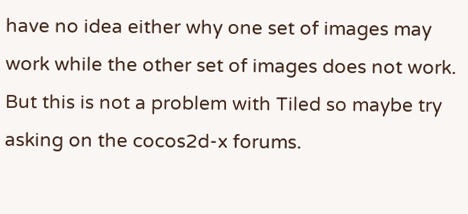have no idea either why one set of images may work while the other set of images does not work. But this is not a problem with Tiled so maybe try asking on the cocos2d-x forums.